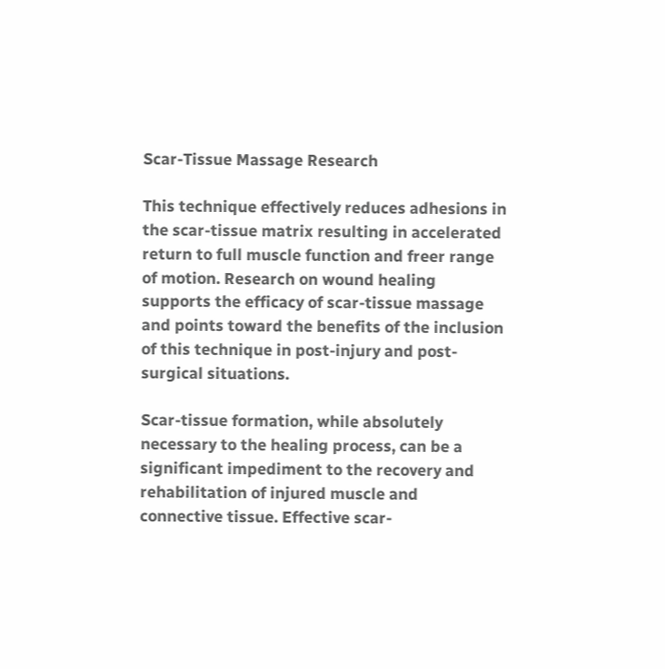Scar-Tissue Massage Research

This technique effectively reduces adhesions in the scar-tissue matrix resulting in accelerated return to full muscle function and freer range of motion. Research on wound healing supports the efficacy of scar-tissue massage and points toward the benefits of the inclusion of this technique in post-injury and post-surgical situations.

Scar-tissue formation, while absolutely necessary to the healing process, can be a significant impediment to the recovery and rehabilitation of injured muscle and connective tissue. Effective scar-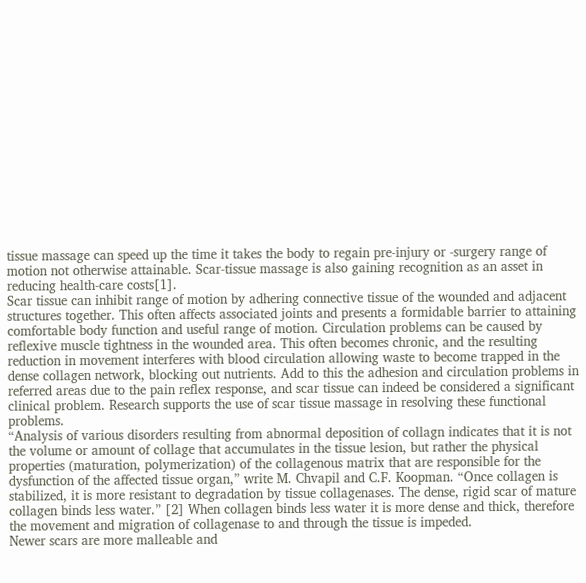tissue massage can speed up the time it takes the body to regain pre-injury or -surgery range of motion not otherwise attainable. Scar-tissue massage is also gaining recognition as an asset in reducing health-care costs[1].
Scar tissue can inhibit range of motion by adhering connective tissue of the wounded and adjacent structures together. This often affects associated joints and presents a formidable barrier to attaining comfortable body function and useful range of motion. Circulation problems can be caused by reflexive muscle tightness in the wounded area. This often becomes chronic, and the resulting reduction in movement interferes with blood circulation allowing waste to become trapped in the dense collagen network, blocking out nutrients. Add to this the adhesion and circulation problems in referred areas due to the pain reflex response, and scar tissue can indeed be considered a significant clinical problem. Research supports the use of scar tissue massage in resolving these functional problems.
“Analysis of various disorders resulting from abnormal deposition of collagn indicates that it is not the volume or amount of collage that accumulates in the tissue lesion, but rather the physical properties (maturation, polymerization) of the collagenous matrix that are responsible for the dysfunction of the affected tissue organ,” write M. Chvapil and C.F. Koopman. “Once collagen is stabilized, it is more resistant to degradation by tissue collagenases. The dense, rigid scar of mature collagen binds less water.” [2] When collagen binds less water it is more dense and thick, therefore the movement and migration of collagenase to and through the tissue is impeded.
Newer scars are more malleable and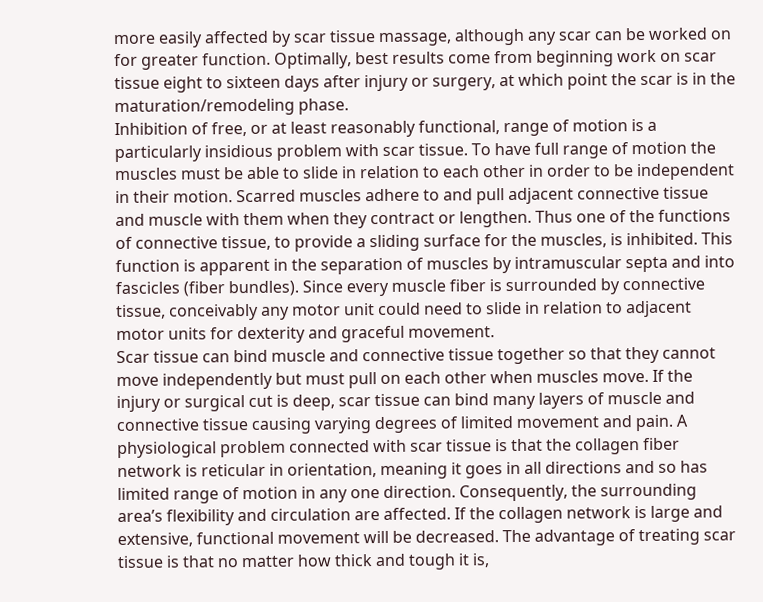more easily affected by scar tissue massage, although any scar can be worked on for greater function. Optimally, best results come from beginning work on scar tissue eight to sixteen days after injury or surgery, at which point the scar is in the maturation/remodeling phase.
Inhibition of free, or at least reasonably functional, range of motion is a particularly insidious problem with scar tissue. To have full range of motion the muscles must be able to slide in relation to each other in order to be independent in their motion. Scarred muscles adhere to and pull adjacent connective tissue and muscle with them when they contract or lengthen. Thus one of the functions of connective tissue, to provide a sliding surface for the muscles, is inhibited. This function is apparent in the separation of muscles by intramuscular septa and into fascicles (fiber bundles). Since every muscle fiber is surrounded by connective tissue, conceivably any motor unit could need to slide in relation to adjacent motor units for dexterity and graceful movement.
Scar tissue can bind muscle and connective tissue together so that they cannot move independently but must pull on each other when muscles move. If the injury or surgical cut is deep, scar tissue can bind many layers of muscle and connective tissue causing varying degrees of limited movement and pain. A physiological problem connected with scar tissue is that the collagen fiber network is reticular in orientation, meaning it goes in all directions and so has limited range of motion in any one direction. Consequently, the surrounding area’s flexibility and circulation are affected. If the collagen network is large and extensive, functional movement will be decreased. The advantage of treating scar tissue is that no matter how thick and tough it is,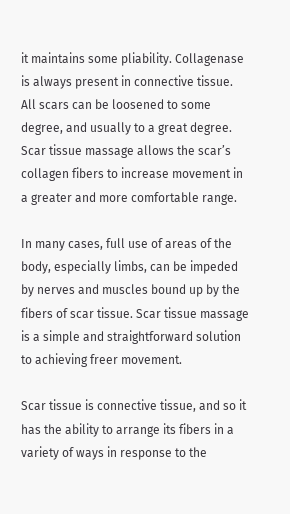it maintains some pliability. Collagenase is always present in connective tissue. All scars can be loosened to some degree, and usually to a great degree. Scar tissue massage allows the scar’s collagen fibers to increase movement in a greater and more comfortable range.

In many cases, full use of areas of the body, especially limbs, can be impeded by nerves and muscles bound up by the fibers of scar tissue. Scar tissue massage is a simple and straightforward solution to achieving freer movement.

Scar tissue is connective tissue, and so it has the ability to arrange its fibers in a variety of ways in response to the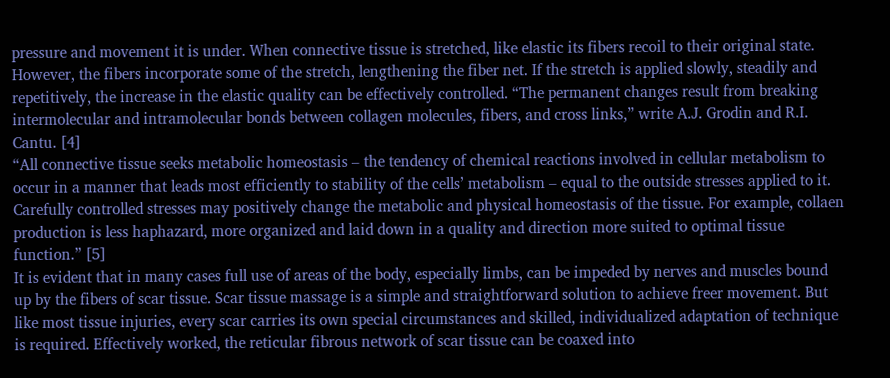pressure and movement it is under. When connective tissue is stretched, like elastic its fibers recoil to their original state. However, the fibers incorporate some of the stretch, lengthening the fiber net. If the stretch is applied slowly, steadily and repetitively, the increase in the elastic quality can be effectively controlled. “The permanent changes result from breaking intermolecular and intramolecular bonds between collagen molecules, fibers, and cross links,” write A.J. Grodin and R.I. Cantu. [4]
“All connective tissue seeks metabolic homeostasis – the tendency of chemical reactions involved in cellular metabolism to occur in a manner that leads most efficiently to stability of the cells’ metabolism – equal to the outside stresses applied to it. Carefully controlled stresses may positively change the metabolic and physical homeostasis of the tissue. For example, collaen production is less haphazard, more organized and laid down in a quality and direction more suited to optimal tissue function.” [5]
It is evident that in many cases full use of areas of the body, especially limbs, can be impeded by nerves and muscles bound up by the fibers of scar tissue. Scar tissue massage is a simple and straightforward solution to achieve freer movement. But like most tissue injuries, every scar carries its own special circumstances and skilled, individualized adaptation of technique is required. Effectively worked, the reticular fibrous network of scar tissue can be coaxed into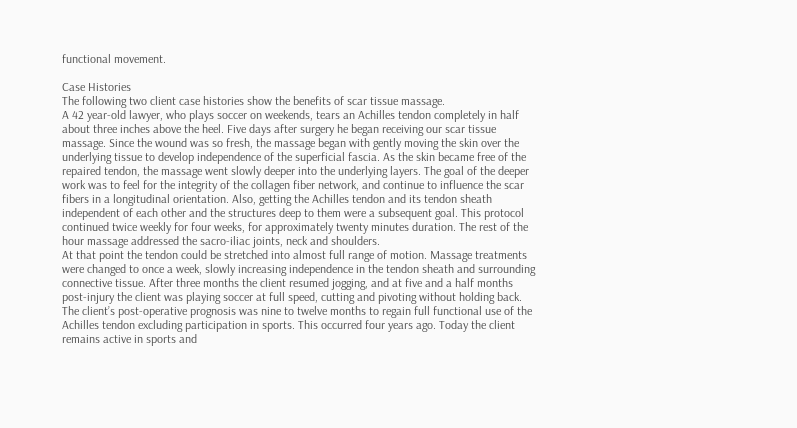functional movement.

Case Histories
The following two client case histories show the benefits of scar tissue massage.
A 42 year-old lawyer, who plays soccer on weekends, tears an Achilles tendon completely in half about three inches above the heel. Five days after surgery he began receiving our scar tissue massage. Since the wound was so fresh, the massage began with gently moving the skin over the underlying tissue to develop independence of the superficial fascia. As the skin became free of the repaired tendon, the massage went slowly deeper into the underlying layers. The goal of the deeper work was to feel for the integrity of the collagen fiber network, and continue to influence the scar fibers in a longitudinal orientation. Also, getting the Achilles tendon and its tendon sheath independent of each other and the structures deep to them were a subsequent goal. This protocol continued twice weekly for four weeks, for approximately twenty minutes duration. The rest of the hour massage addressed the sacro-iliac joints, neck and shoulders.
At that point the tendon could be stretched into almost full range of motion. Massage treatments were changed to once a week, slowly increasing independence in the tendon sheath and surrounding connective tissue. After three months the client resumed jogging, and at five and a half months post-injury the client was playing soccer at full speed, cutting and pivoting without holding back. The client’s post-operative prognosis was nine to twelve months to regain full functional use of the Achilles tendon excluding participation in sports. This occurred four years ago. Today the client remains active in sports and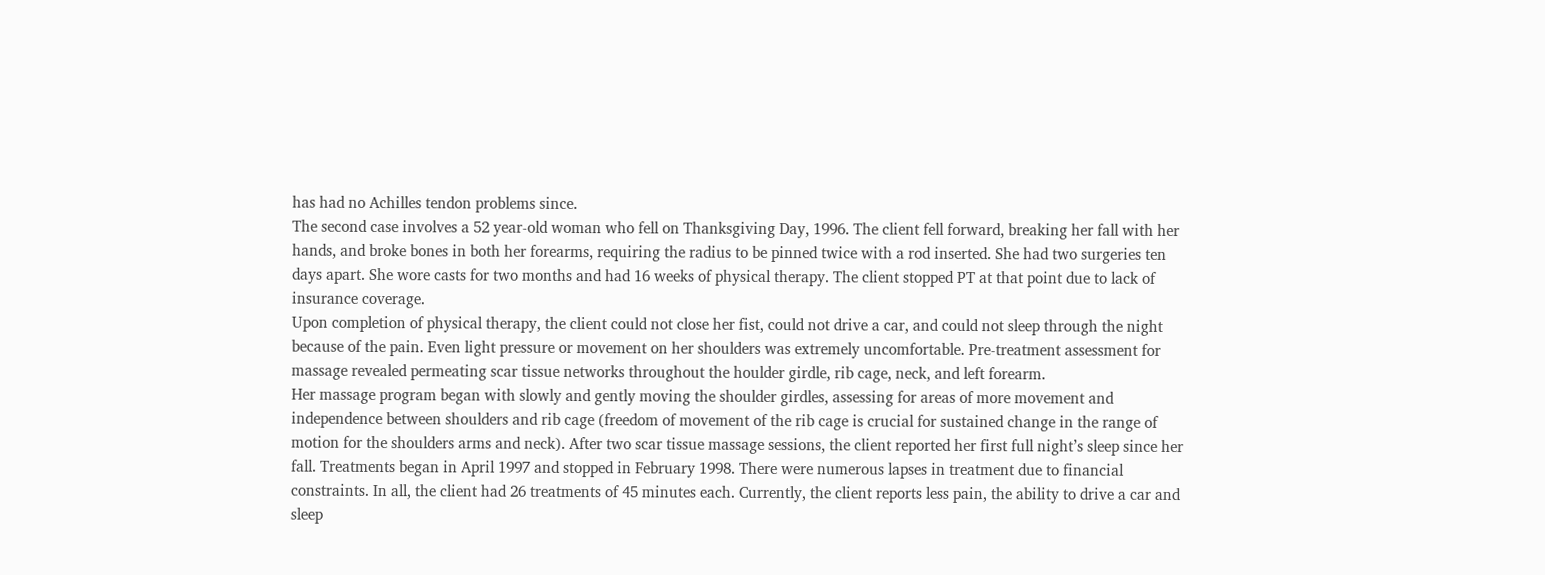has had no Achilles tendon problems since.
The second case involves a 52 year-old woman who fell on Thanksgiving Day, 1996. The client fell forward, breaking her fall with her hands, and broke bones in both her forearms, requiring the radius to be pinned twice with a rod inserted. She had two surgeries ten days apart. She wore casts for two months and had 16 weeks of physical therapy. The client stopped PT at that point due to lack of insurance coverage.
Upon completion of physical therapy, the client could not close her fist, could not drive a car, and could not sleep through the night because of the pain. Even light pressure or movement on her shoulders was extremely uncomfortable. Pre-treatment assessment for massage revealed permeating scar tissue networks throughout the houlder girdle, rib cage, neck, and left forearm.
Her massage program began with slowly and gently moving the shoulder girdles, assessing for areas of more movement and independence between shoulders and rib cage (freedom of movement of the rib cage is crucial for sustained change in the range of motion for the shoulders arms and neck). After two scar tissue massage sessions, the client reported her first full night’s sleep since her fall. Treatments began in April 1997 and stopped in February 1998. There were numerous lapses in treatment due to financial constraints. In all, the client had 26 treatments of 45 minutes each. Currently, the client reports less pain, the ability to drive a car and sleep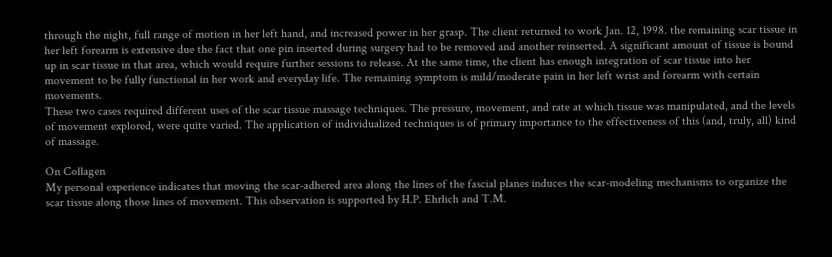through the night, full range of motion in her left hand, and increased power in her grasp. The client returned to work Jan. 12, 1998. the remaining scar tissue in her left forearm is extensive due the fact that one pin inserted during surgery had to be removed and another reinserted. A significant amount of tissue is bound up in scar tissue in that area, which would require further sessions to release. At the same time, the client has enough integration of scar tissue into her movement to be fully functional in her work and everyday life. The remaining symptom is mild/moderate pain in her left wrist and forearm with certain movements.
These two cases required different uses of the scar tissue massage techniques. The pressure, movement, and rate at which tissue was manipulated, and the levels of movement explored, were quite varied. The application of individualized techniques is of primary importance to the effectiveness of this (and, truly, all) kind of massage.

On Collagen
My personal experience indicates that moving the scar-adhered area along the lines of the fascial planes induces the scar-modeling mechanisms to organize the scar tissue along those lines of movement. This observation is supported by H.P. Ehrlich and T.M.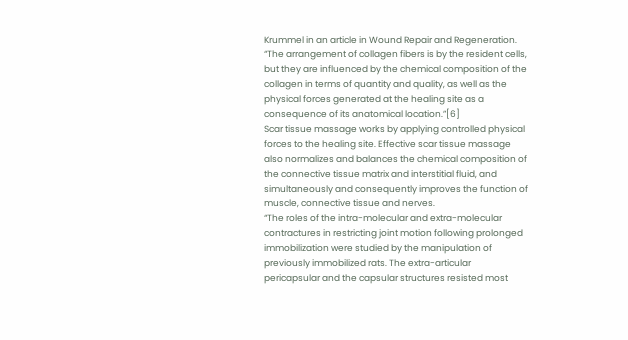Krummel in an article in Wound Repair and Regeneration.
“The arrangement of collagen fibers is by the resident cells, but they are influenced by the chemical composition of the collagen in terms of quantity and quality, as well as the physical forces generated at the healing site as a consequence of its anatomical location.”[6]
Scar tissue massage works by applying controlled physical forces to the healing site. Effective scar tissue massage also normalizes and balances the chemical composition of the connective tissue matrix and interstitial fluid, and simultaneously and consequently improves the function of muscle, connective tissue and nerves.
“The roles of the intra-molecular and extra-molecular contractures in restricting joint motion following prolonged immobilization were studied by the manipulation of previously immobilized rats. The extra-articular pericapsular and the capsular structures resisted most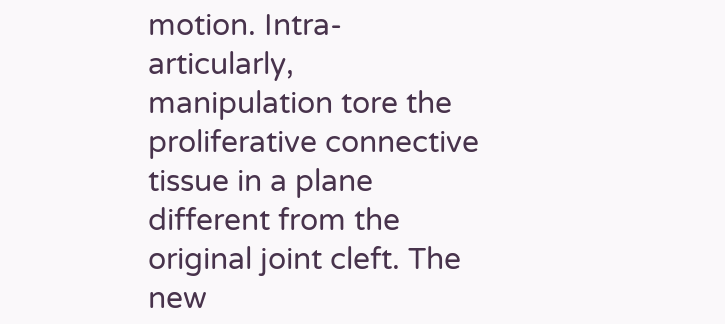motion. Intra-articularly, manipulation tore the proliferative connective tissue in a plane different from the original joint cleft. The new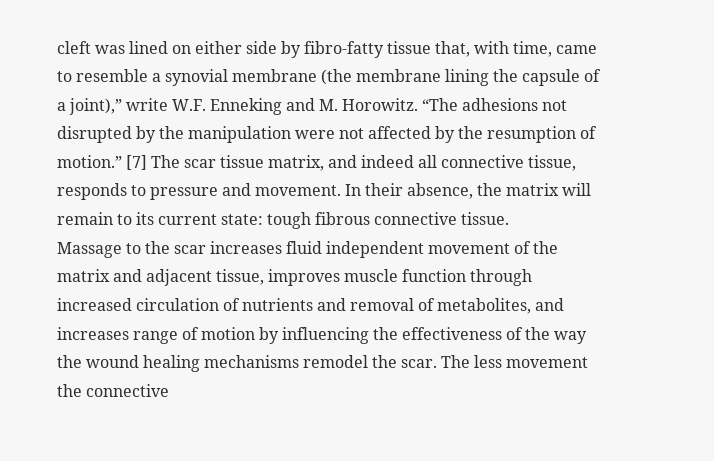cleft was lined on either side by fibro-fatty tissue that, with time, came to resemble a synovial membrane (the membrane lining the capsule of a joint),” write W.F. Enneking and M. Horowitz. “The adhesions not disrupted by the manipulation were not affected by the resumption of motion.” [7] The scar tissue matrix, and indeed all connective tissue, responds to pressure and movement. In their absence, the matrix will remain to its current state: tough fibrous connective tissue.
Massage to the scar increases fluid independent movement of the matrix and adjacent tissue, improves muscle function through increased circulation of nutrients and removal of metabolites, and increases range of motion by influencing the effectiveness of the way the wound healing mechanisms remodel the scar. The less movement the connective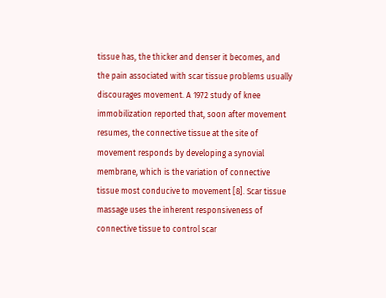tissue has, the thicker and denser it becomes, and the pain associated with scar tissue problems usually discourages movement. A 1972 study of knee immobilization reported that, soon after movement resumes, the connective tissue at the site of movement responds by developing a synovial membrane, which is the variation of connective tissue most conducive to movement [8]. Scar tissue massage uses the inherent responsiveness of connective tissue to control scar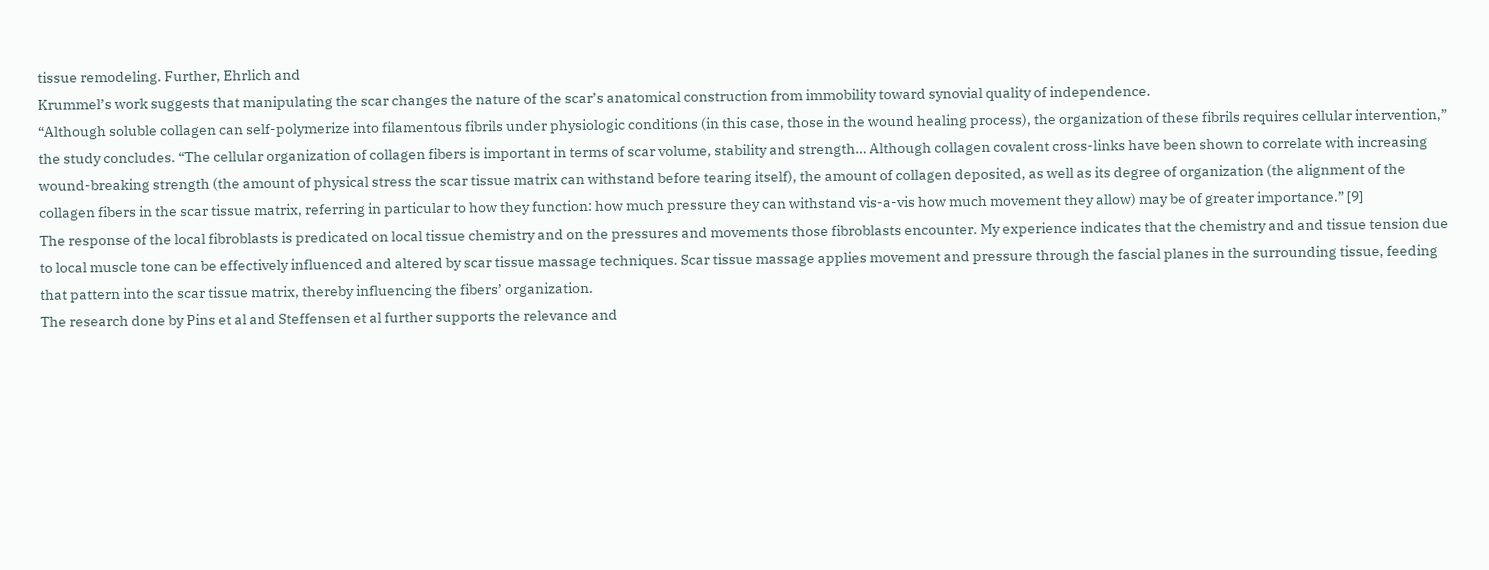tissue remodeling. Further, Ehrlich and
Krummel’s work suggests that manipulating the scar changes the nature of the scar’s anatomical construction from immobility toward synovial quality of independence.
“Although soluble collagen can self-polymerize into filamentous fibrils under physiologic conditions (in this case, those in the wound healing process), the organization of these fibrils requires cellular intervention,” the study concludes. “The cellular organization of collagen fibers is important in terms of scar volume, stability and strength… Although collagen covalent cross-links have been shown to correlate with increasing wound-breaking strength (the amount of physical stress the scar tissue matrix can withstand before tearing itself), the amount of collagen deposited, as well as its degree of organization (the alignment of the collagen fibers in the scar tissue matrix, referring in particular to how they function: how much pressure they can withstand vis-a-vis how much movement they allow) may be of greater importance.” [9]
The response of the local fibroblasts is predicated on local tissue chemistry and on the pressures and movements those fibroblasts encounter. My experience indicates that the chemistry and and tissue tension due to local muscle tone can be effectively influenced and altered by scar tissue massage techniques. Scar tissue massage applies movement and pressure through the fascial planes in the surrounding tissue, feeding that pattern into the scar tissue matrix, thereby influencing the fibers’ organization.
The research done by Pins et al and Steffensen et al further supports the relevance and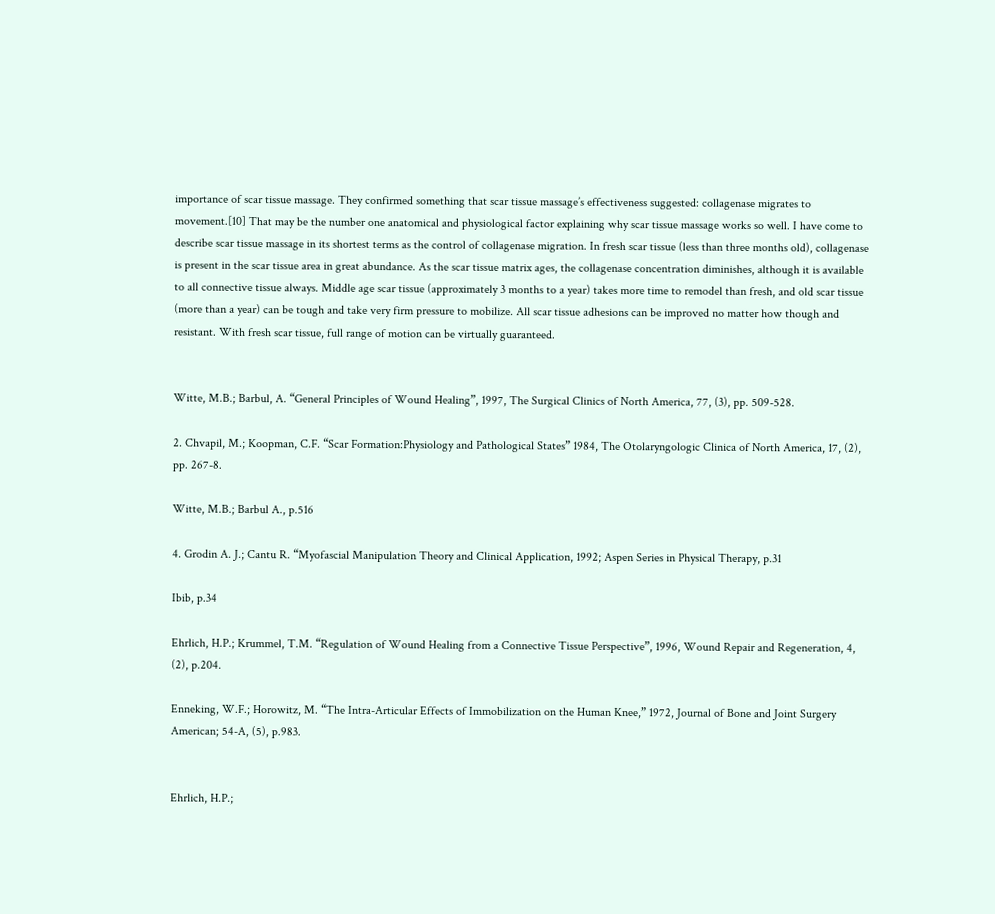importance of scar tissue massage. They confirmed something that scar tissue massage’s effectiveness suggested: collagenase migrates to movement.[10] That may be the number one anatomical and physiological factor explaining why scar tissue massage works so well. I have come to describe scar tissue massage in its shortest terms as the control of collagenase migration. In fresh scar tissue (less than three months old), collagenase is present in the scar tissue area in great abundance. As the scar tissue matrix ages, the collagenase concentration diminishes, although it is available to all connective tissue always. Middle age scar tissue (approximately 3 months to a year) takes more time to remodel than fresh, and old scar tissue (more than a year) can be tough and take very firm pressure to mobilize. All scar tissue adhesions can be improved no matter how though and resistant. With fresh scar tissue, full range of motion can be virtually guaranteed.


Witte, M.B.; Barbul, A. “General Principles of Wound Healing”, 1997, The Surgical Clinics of North America, 77, (3), pp. 509-528.

2. Chvapil, M.; Koopman, C.F. “Scar Formation:Physiology and Pathological States” 1984, The Otolaryngologic Clinica of North America, 17, (2), pp. 267-8.

Witte, M.B.; Barbul A., p.516

4. Grodin A. J.; Cantu R. “Myofascial Manipulation Theory and Clinical Application, 1992; Aspen Series in Physical Therapy, p.31

Ibib, p.34

Ehrlich, H.P.; Krummel, T.M. “Regulation of Wound Healing from a Connective Tissue Perspective”, 1996, Wound Repair and Regeneration, 4, (2), p.204.

Enneking, W.F.; Horowitz, M. “The Intra-Articular Effects of Immobilization on the Human Knee,” 1972, Journal of Bone and Joint Surgery American; 54-A, (5), p.983.


Ehrlich, H.P.;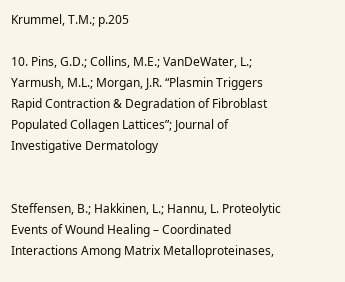Krummel, T.M.; p.205

10. Pins, G.D.; Collins, M.E.; VanDeWater, L.; Yarmush, M.L.; Morgan, J.R. “Plasmin Triggers Rapid Contraction & Degradation of Fibroblast Populated Collagen Lattices”; Journal of Investigative Dermatology


Steffensen, B.; Hakkinen, L.; Hannu, L. Proteolytic Events of Wound Healing – Coordinated Interactions Among Matrix Metalloproteinases,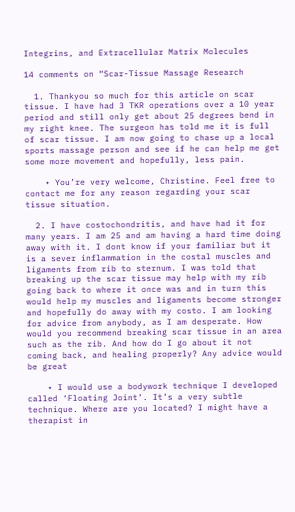Integrins, and Extracellular Matrix Molecules

14 comments on “Scar-Tissue Massage Research

  1. Thankyou so much for this article on scar tissue. I have had 3 TKR operations over a 10 year period and still only get about 25 degrees bend in my right knee. The surgeon has told me it is full of scar tissue. I am now going to chase up a local sports massage person and see if he can help me get some more movement and hopefully, less pain.

    • You’re very welcome, Christine. Feel free to contact me for any reason regarding your scar tissue situation.

  2. I have costochondritis, and have had it for many years. I am 25 and am having a hard time doing away with it. I dont know if your familiar but it is a sever inflammation in the costal muscles and ligaments from rib to sternum. I was told that breaking up the scar tissue may help with my rib going back to where it once was and in turn this would help my muscles and ligaments become stronger and hopefully do away with my costo. I am looking for advice from anybody, as I am desperate. How would you recommend breaking scar tissue in an area such as the rib. And how do I go about it not coming back, and healing properly? Any advice would be great

    • I would use a bodywork technique I developed called ‘Floating Joint’. It’s a very subtle technique. Where are you located? I might have a therapist in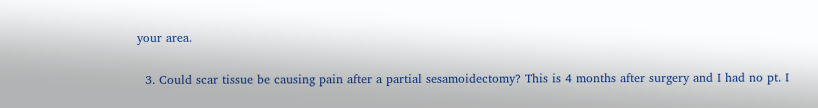your area.

  3. Could scar tissue be causing pain after a partial sesamoidectomy? This is 4 months after surgery and I had no pt. I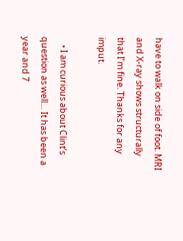have to walk on side of foot. MRI and X-ray shows structurally that I’m fine. Thanks for any imput.

    • I am curious about Clint’s question as well… It has been a year and 7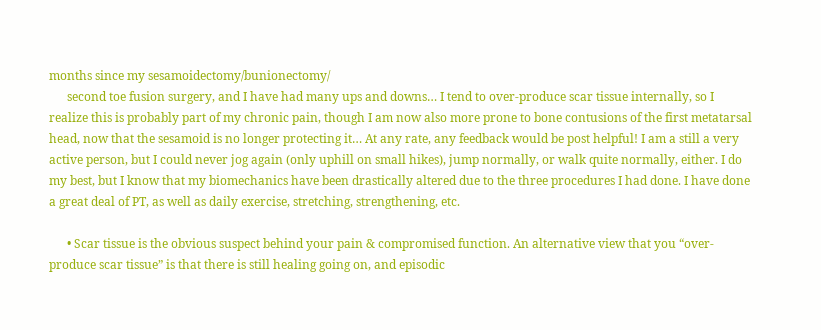months since my sesamoidectomy/bunionectomy/
      second toe fusion surgery, and I have had many ups and downs… I tend to over-produce scar tissue internally, so I realize this is probably part of my chronic pain, though I am now also more prone to bone contusions of the first metatarsal head, now that the sesamoid is no longer protecting it… At any rate, any feedback would be post helpful! I am a still a very active person, but I could never jog again (only uphill on small hikes), jump normally, or walk quite normally, either. I do my best, but I know that my biomechanics have been drastically altered due to the three procedures I had done. I have done a great deal of PT, as well as daily exercise, stretching, strengthening, etc.

      • Scar tissue is the obvious suspect behind your pain & compromised function. An alternative view that you “over-produce scar tissue” is that there is still healing going on, and episodic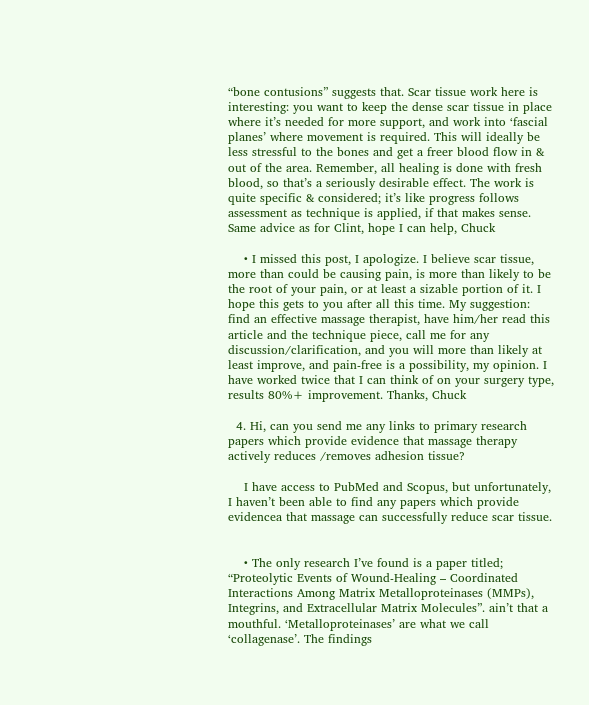“bone contusions” suggests that. Scar tissue work here is interesting: you want to keep the dense scar tissue in place where it’s needed for more support, and work into ‘fascial planes’ where movement is required. This will ideally be less stressful to the bones and get a freer blood flow in & out of the area. Remember, all healing is done with fresh blood, so that’s a seriously desirable effect. The work is quite specific & considered; it’s like progress follows assessment as technique is applied, if that makes sense. Same advice as for Clint, hope I can help, Chuck

    • I missed this post, I apologize. I believe scar tissue, more than could be causing pain, is more than likely to be the root of your pain, or at least a sizable portion of it. I hope this gets to you after all this time. My suggestion: find an effective massage therapist, have him/her read this article and the technique piece, call me for any discussion/clarification, and you will more than likely at least improve, and pain-free is a possibility, my opinion. I have worked twice that I can think of on your surgery type, results 80%+ improvement. Thanks, Chuck

  4. Hi, can you send me any links to primary research papers which provide evidence that massage therapy actively reduces /removes adhesion tissue?

    I have access to PubMed and Scopus, but unfortunately, I haven’t been able to find any papers which provide evidencea that massage can successfully reduce scar tissue.


    • The only research I’ve found is a paper titled; “Proteolytic Events of Wound-Healing – Coordinated Interactions Among Matrix Metalloproteinases (MMPs), Integrins, and Extracellular Matrix Molecules”. ain’t that a mouthful. ‘Metalloproteinases’ are what we call ‘collagenase’. The findings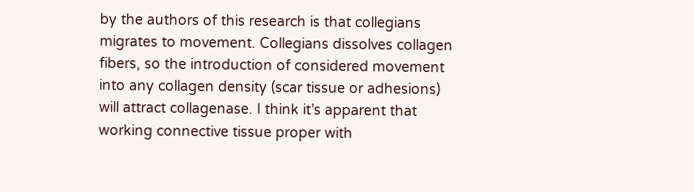by the authors of this research is that collegians migrates to movement. Collegians dissolves collagen fibers, so the introduction of considered movement into any collagen density (scar tissue or adhesions) will attract collagenase. I think it’s apparent that working connective tissue proper with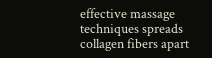effective massage techniques spreads collagen fibers apart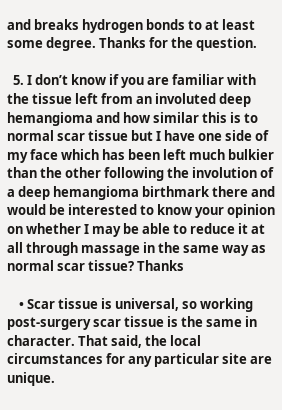and breaks hydrogen bonds to at least some degree. Thanks for the question.

  5. I don’t know if you are familiar with the tissue left from an involuted deep hemangioma and how similar this is to normal scar tissue but I have one side of my face which has been left much bulkier than the other following the involution of a deep hemangioma birthmark there and would be interested to know your opinion on whether I may be able to reduce it at all through massage in the same way as normal scar tissue? Thanks

    • Scar tissue is universal, so working post-surgery scar tissue is the same in character. That said, the local circumstances for any particular site are unique.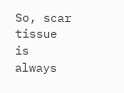So, scar tissue is always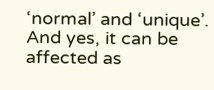‘normal’ and ‘unique’. And yes, it can be affected as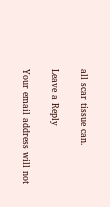all scar tissue can.

Leave a Reply

Your email address will not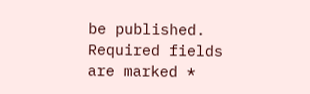be published. Required fields are marked *